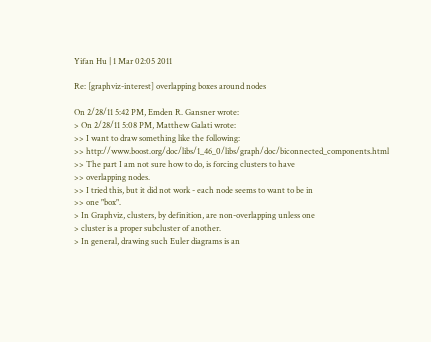Yifan Hu | 1 Mar 02:05 2011

Re: [graphviz-interest] overlapping boxes around nodes

On 2/28/11 5:42 PM, Emden R. Gansner wrote:
> On 2/28/11 5:08 PM, Matthew Galati wrote:
>> I want to draw something like the following:
>> http://www.boost.org/doc/libs/1_46_0/libs/graph/doc/biconnected_components.html
>> The part I am not sure how to do, is forcing clusters to have
>> overlapping nodes.
>> I tried this, but it did not work - each node seems to want to be in
>> one "box".
> In Graphviz, clusters, by definition, are non-overlapping unless one
> cluster is a proper subcluster of another.
> In general, drawing such Euler diagrams is an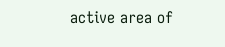active area of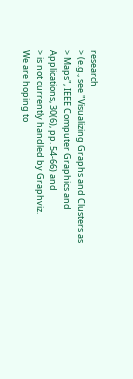research
> (e.g., see "Visualizing Graphs and Clusters as
> Maps", IEEE Computer Graphics and Applications, 30(6), pp. 54-66) and
> is not currently handled by Graphviz.
We are hoping to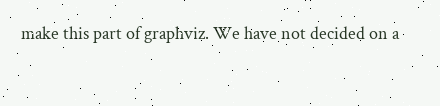make this part of graphviz. We have not decided on a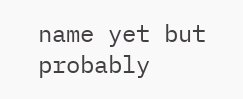name yet but probably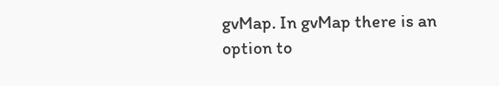gvMap. In gvMap there is an option to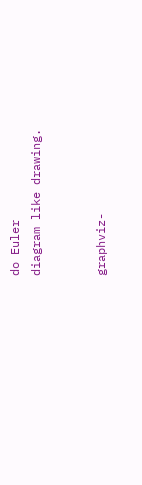do Euler
diagram like drawing.


graphviz-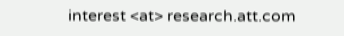interest <at> research.att.com